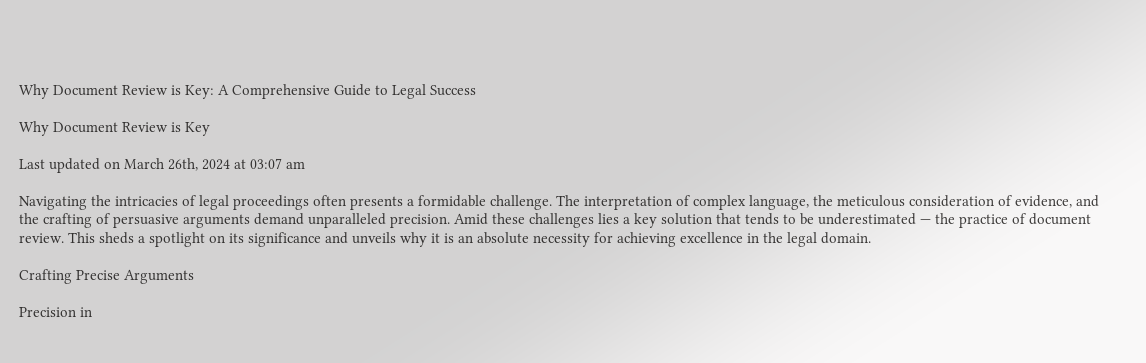Why Document Review is Key: A Comprehensive Guide to Legal Success

Why Document Review is Key

Last updated on March 26th, 2024 at 03:07 am

Navigating the intricacies of legal proceedings often presents a formidable challenge. The interpretation of complex language, the meticulous consideration of evidence, and the crafting of persuasive arguments demand unparalleled precision. Amid these challenges lies a key solution that tends to be underestimated — the practice of document review. This sheds a spotlight on its significance and unveils why it is an absolute necessity for achieving excellence in the legal domain.

Crafting Precise Arguments

Precision in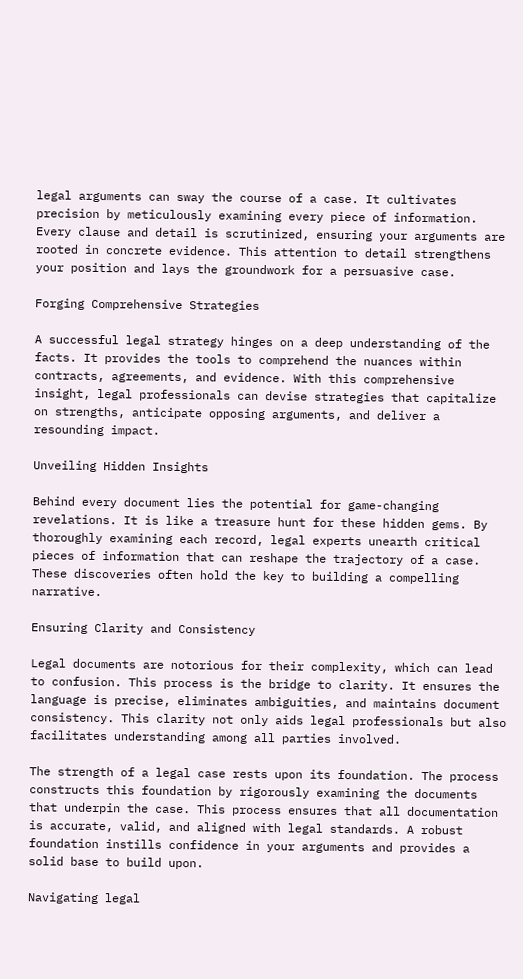legal arguments can sway the course of a case. It cultivates precision by meticulously examining every piece of information. Every clause and detail is scrutinized, ensuring your arguments are rooted in concrete evidence. This attention to detail strengthens your position and lays the groundwork for a persuasive case.

Forging Comprehensive Strategies

A successful legal strategy hinges on a deep understanding of the facts. It provides the tools to comprehend the nuances within contracts, agreements, and evidence. With this comprehensive insight, legal professionals can devise strategies that capitalize on strengths, anticipate opposing arguments, and deliver a resounding impact.

Unveiling Hidden Insights

Behind every document lies the potential for game-changing revelations. It is like a treasure hunt for these hidden gems. By thoroughly examining each record, legal experts unearth critical pieces of information that can reshape the trajectory of a case. These discoveries often hold the key to building a compelling narrative.

Ensuring Clarity and Consistency

Legal documents are notorious for their complexity, which can lead to confusion. This process is the bridge to clarity. It ensures the language is precise, eliminates ambiguities, and maintains document consistency. This clarity not only aids legal professionals but also facilitates understanding among all parties involved.

The strength of a legal case rests upon its foundation. The process constructs this foundation by rigorously examining the documents that underpin the case. This process ensures that all documentation is accurate, valid, and aligned with legal standards. A robust foundation instills confidence in your arguments and provides a solid base to build upon.

Navigating legal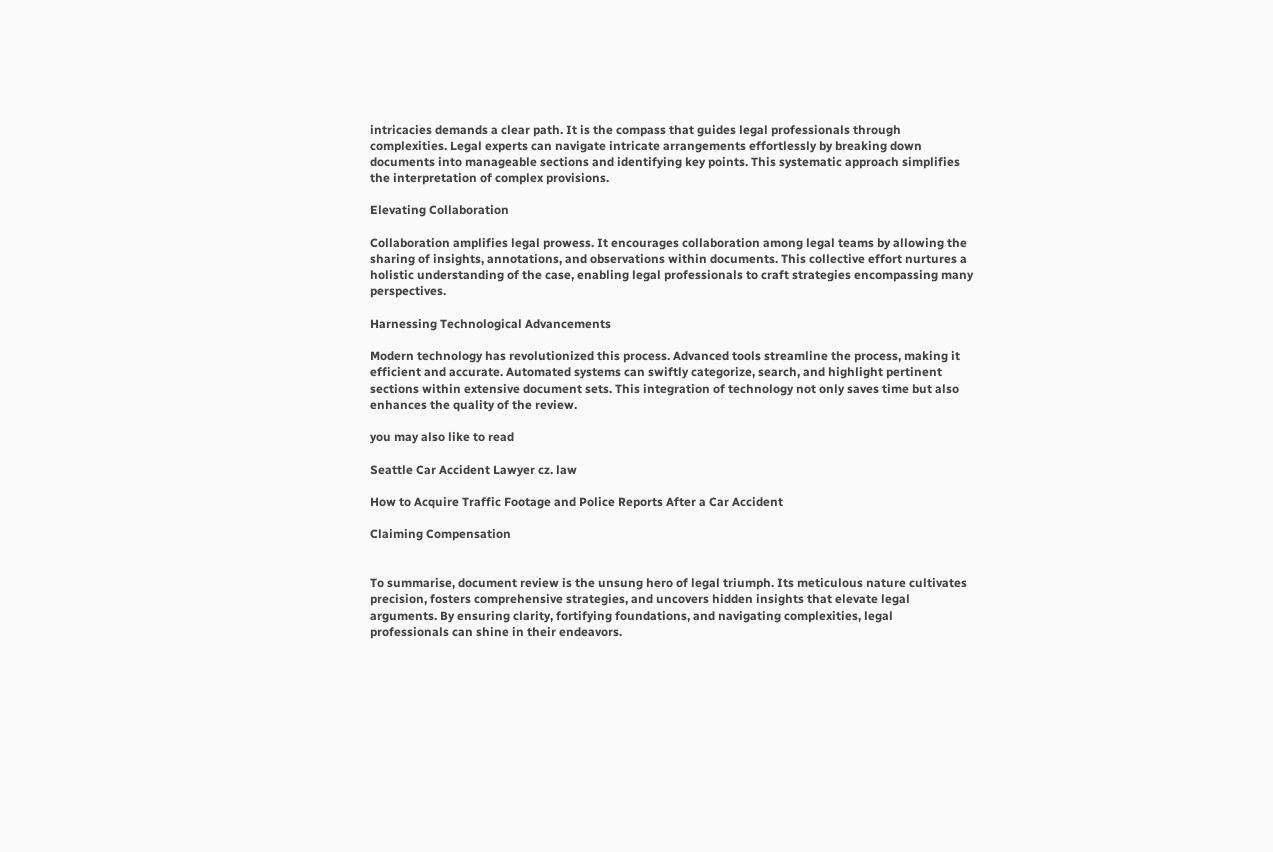intricacies demands a clear path. It is the compass that guides legal professionals through complexities. Legal experts can navigate intricate arrangements effortlessly by breaking down documents into manageable sections and identifying key points. This systematic approach simplifies the interpretation of complex provisions.

Elevating Collaboration

Collaboration amplifies legal prowess. It encourages collaboration among legal teams by allowing the sharing of insights, annotations, and observations within documents. This collective effort nurtures a holistic understanding of the case, enabling legal professionals to craft strategies encompassing many perspectives.

Harnessing Technological Advancements

Modern technology has revolutionized this process. Advanced tools streamline the process, making it efficient and accurate. Automated systems can swiftly categorize, search, and highlight pertinent sections within extensive document sets. This integration of technology not only saves time but also enhances the quality of the review.

you may also like to read

Seattle Car Accident Lawyer cz. law

How to Acquire Traffic Footage and Police Reports After a Car Accident

Claiming Compensation


To summarise, document review is the unsung hero of legal triumph. Its meticulous nature cultivates precision, fosters comprehensive strategies, and uncovers hidden insights that elevate legal arguments. By ensuring clarity, fortifying foundations, and navigating complexities, legal professionals can shine in their endeavors.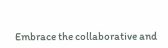Embrace the collaborative and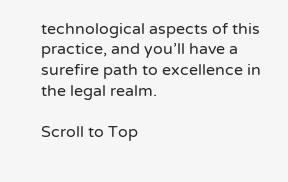technological aspects of this practice, and you’ll have a surefire path to excellence in the legal realm.

Scroll to Top